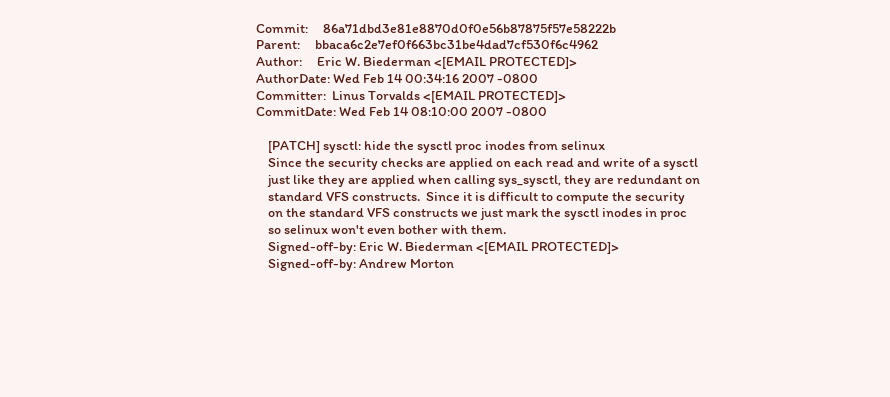Commit:     86a71dbd3e81e8870d0f0e56b87875f57e58222b
Parent:     bbaca6c2e7ef0f663bc31be4dad7cf530f6c4962
Author:     Eric W. Biederman <[EMAIL PROTECTED]>
AuthorDate: Wed Feb 14 00:34:16 2007 -0800
Committer:  Linus Torvalds <[EMAIL PROTECTED]>
CommitDate: Wed Feb 14 08:10:00 2007 -0800

    [PATCH] sysctl: hide the sysctl proc inodes from selinux
    Since the security checks are applied on each read and write of a sysctl
    just like they are applied when calling sys_sysctl, they are redundant on
    standard VFS constructs.  Since it is difficult to compute the security
    on the standard VFS constructs we just mark the sysctl inodes in proc
    so selinux won't even bother with them.
    Signed-off-by: Eric W. Biederman <[EMAIL PROTECTED]>
    Signed-off-by: Andrew Morton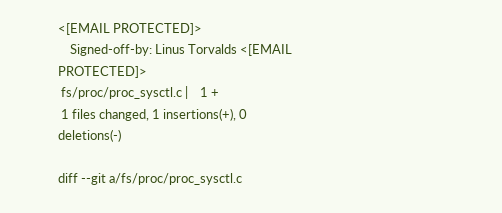<[EMAIL PROTECTED]>
    Signed-off-by: Linus Torvalds <[EMAIL PROTECTED]>
 fs/proc/proc_sysctl.c |    1 +
 1 files changed, 1 insertions(+), 0 deletions(-)

diff --git a/fs/proc/proc_sysctl.c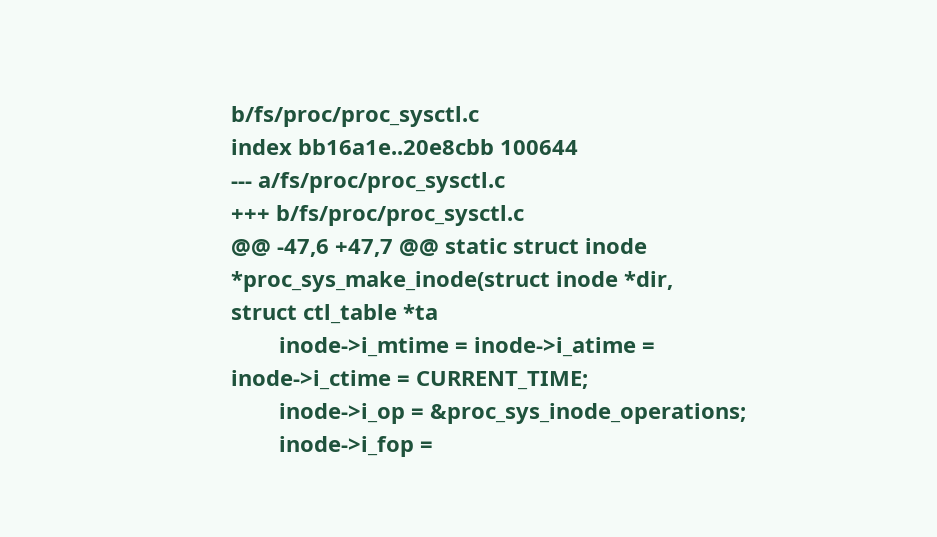b/fs/proc/proc_sysctl.c
index bb16a1e..20e8cbb 100644
--- a/fs/proc/proc_sysctl.c
+++ b/fs/proc/proc_sysctl.c
@@ -47,6 +47,7 @@ static struct inode *proc_sys_make_inode(struct inode *dir,
struct ctl_table *ta
        inode->i_mtime = inode->i_atime = inode->i_ctime = CURRENT_TIME;
        inode->i_op = &proc_sys_inode_operations;
        inode->i_fop =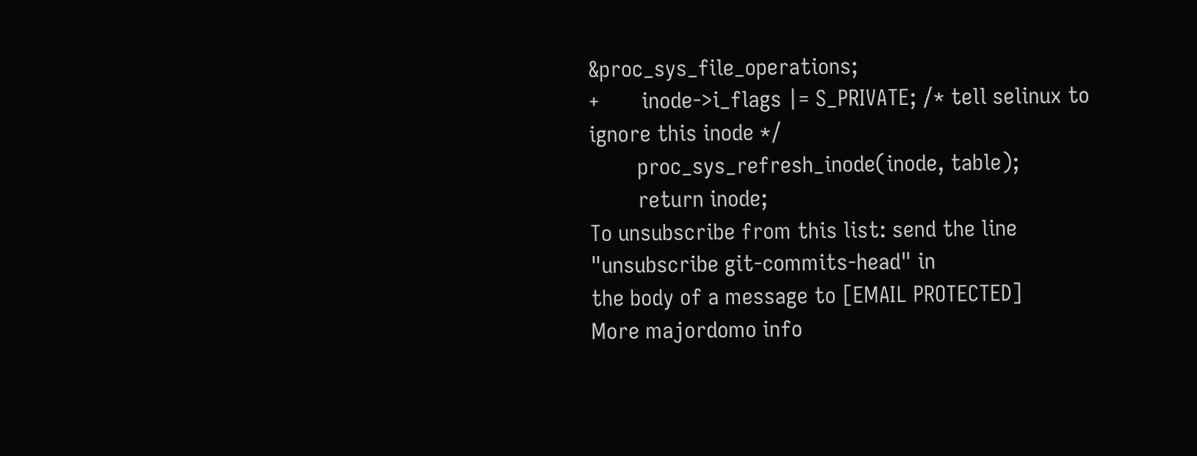&proc_sys_file_operations;
+       inode->i_flags |= S_PRIVATE; /* tell selinux to ignore this inode */
        proc_sys_refresh_inode(inode, table);
        return inode;
To unsubscribe from this list: send the line "unsubscribe git-commits-head" in
the body of a message to [EMAIL PROTECTED]
More majordomo info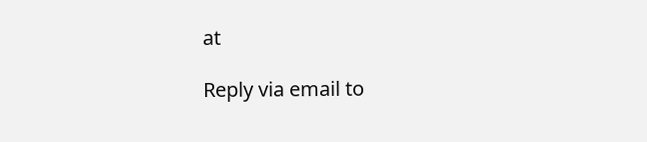at

Reply via email to